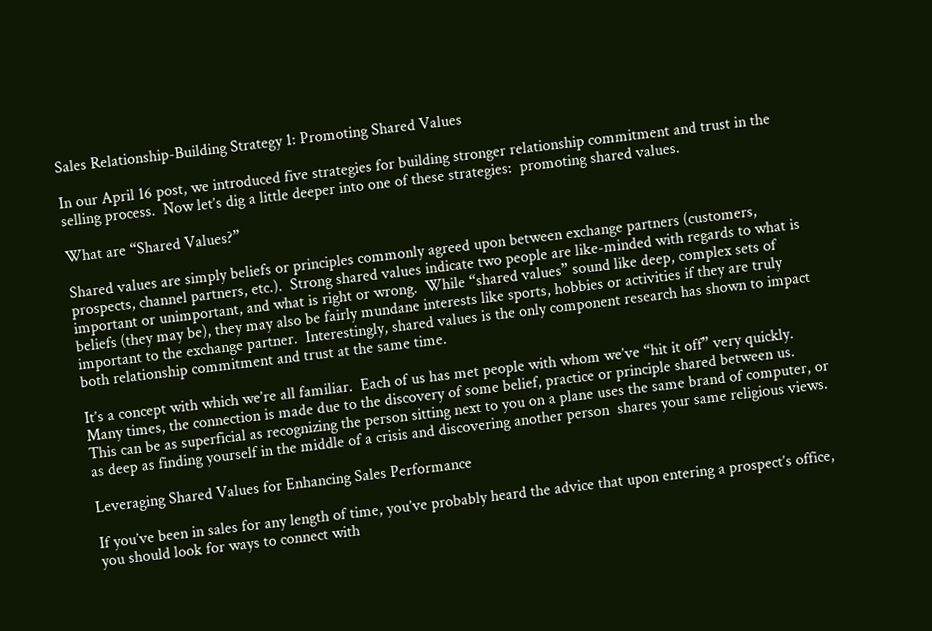Sales Relationship-Building Strategy 1: Promoting Shared Values

In our April 16 post, we introduced five strategies for building stronger relationship commitment and trust in the selling process.  Now let’s dig a little deeper into one of these strategies:  promoting shared values.

What are “Shared Values?”

Shared values are simply beliefs or principles commonly agreed upon between exchange partners (customers, prospects, channel partners, etc.).  Strong shared values indicate two people are like-minded with regards to what is important or unimportant, and what is right or wrong.  While “shared values” sound like deep, complex sets of beliefs (they may be), they may also be fairly mundane interests like sports, hobbies or activities if they are truly important to the exchange partner.  Interestingly, shared values is the only component research has shown to impact both relationship commitment and trust at the same time.

It’s a concept with which we’re all familiar.  Each of us has met people with whom we’ve “hit it off” very quickly.  Many times, the connection is made due to the discovery of some belief, practice or principle shared between us.  This can be as superficial as recognizing the person sitting next to you on a plane uses the same brand of computer, or as deep as finding yourself in the middle of a crisis and discovering another person  shares your same religious views.

Leveraging Shared Values for Enhancing Sales Performance

If you’ve been in sales for any length of time, you’ve probably heard the advice that upon entering a prospect’s office, you should look for ways to connect with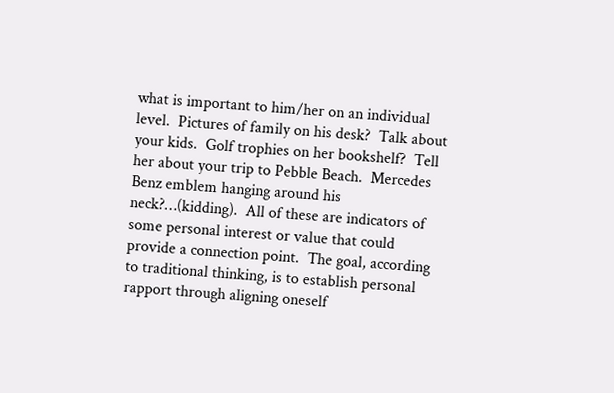what is important to him/her on an individual level.  Pictures of family on his desk?  Talk about your kids.  Golf trophies on her bookshelf?  Tell her about your trip to Pebble Beach.  Mercedes Benz emblem hanging around his neck?…(kidding).  All of these are indicators of some personal interest or value that could provide a connection point.  The goal, according to traditional thinking, is to establish personal rapport through aligning oneself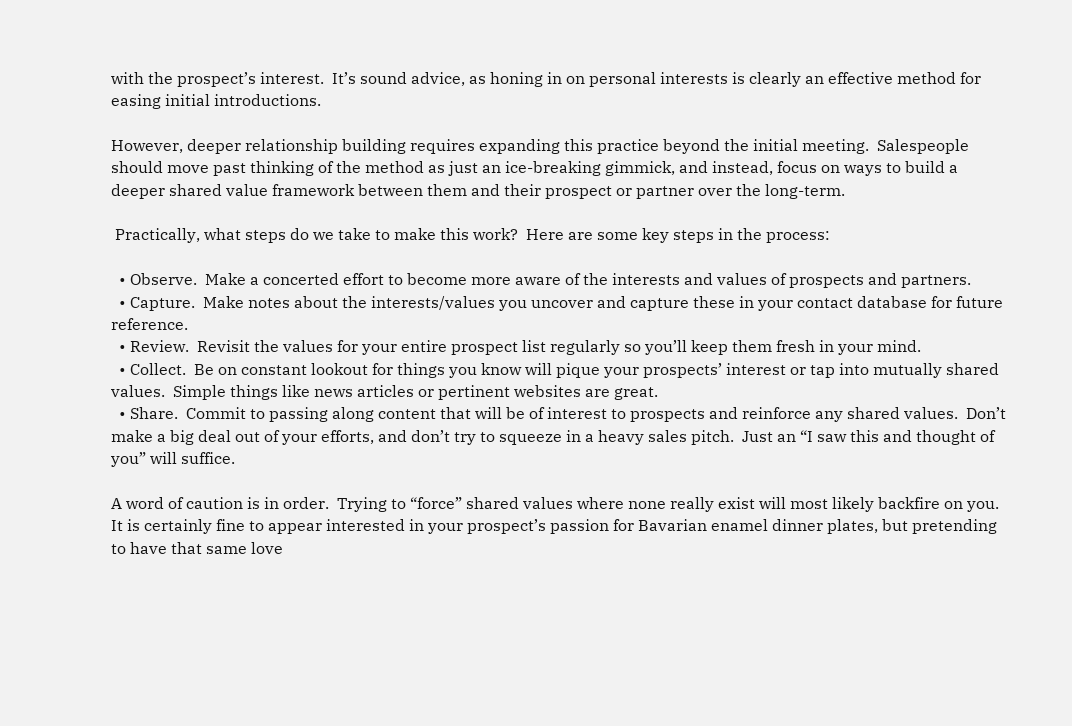with the prospect’s interest.  It’s sound advice, as honing in on personal interests is clearly an effective method for easing initial introductions.

However, deeper relationship building requires expanding this practice beyond the initial meeting.  Salespeople should move past thinking of the method as just an ice-breaking gimmick, and instead, focus on ways to build a deeper shared value framework between them and their prospect or partner over the long-term.

 Practically, what steps do we take to make this work?  Here are some key steps in the process:

  • Observe.  Make a concerted effort to become more aware of the interests and values of prospects and partners.
  • Capture.  Make notes about the interests/values you uncover and capture these in your contact database for future reference.
  • Review.  Revisit the values for your entire prospect list regularly so you’ll keep them fresh in your mind.
  • Collect.  Be on constant lookout for things you know will pique your prospects’ interest or tap into mutually shared values.  Simple things like news articles or pertinent websites are great.
  • Share.  Commit to passing along content that will be of interest to prospects and reinforce any shared values.  Don’t make a big deal out of your efforts, and don’t try to squeeze in a heavy sales pitch.  Just an “I saw this and thought of you” will suffice.

A word of caution is in order.  Trying to “force” shared values where none really exist will most likely backfire on you.  It is certainly fine to appear interested in your prospect’s passion for Bavarian enamel dinner plates, but pretending to have that same love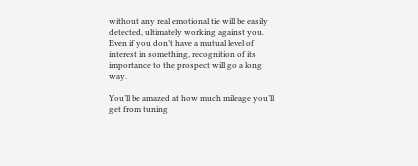without any real emotional tie will be easily detected, ultimately working against you.  Even if you don’t have a mutual level of interest in something, recognition of its importance to the prospect will go a long way.

You’ll be amazed at how much mileage you’ll get from tuning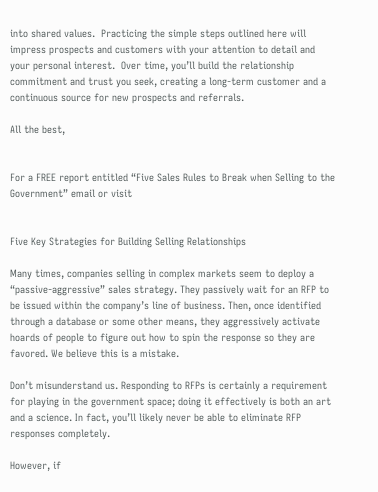into shared values.  Practicing the simple steps outlined here will impress prospects and customers with your attention to detail and your personal interest.  Over time, you’ll build the relationship commitment and trust you seek, creating a long-term customer and a continuous source for new prospects and referrals.

All the best,


For a FREE report entitled “Five Sales Rules to Break when Selling to the Government” email or visit


Five Key Strategies for Building Selling Relationships

Many times, companies selling in complex markets seem to deploy a “passive-aggressive” sales strategy. They passively wait for an RFP to be issued within the company’s line of business. Then, once identified through a database or some other means, they aggressively activate hoards of people to figure out how to spin the response so they are favored. We believe this is a mistake.

Don’t misunderstand us. Responding to RFPs is certainly a requirement for playing in the government space; doing it effectively is both an art and a science. In fact, you’ll likely never be able to eliminate RFP responses completely.

However, if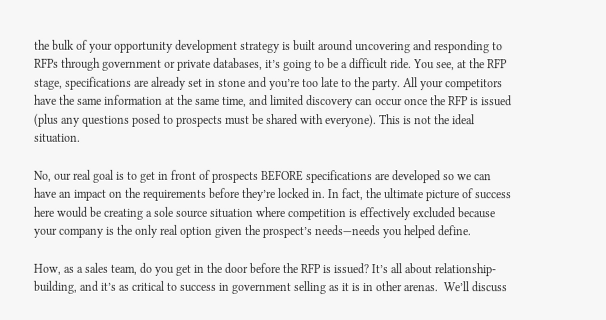the bulk of your opportunity development strategy is built around uncovering and responding to RFPs through government or private databases, it’s going to be a difficult ride. You see, at the RFP stage, specifications are already set in stone and you’re too late to the party. All your competitors have the same information at the same time, and limited discovery can occur once the RFP is issued (plus any questions posed to prospects must be shared with everyone). This is not the ideal situation.

No, our real goal is to get in front of prospects BEFORE specifications are developed so we can have an impact on the requirements before they’re locked in. In fact, the ultimate picture of success here would be creating a sole source situation where competition is effectively excluded because your company is the only real option given the prospect’s needs—needs you helped define.

How, as a sales team, do you get in the door before the RFP is issued? It’s all about relationship-building, and it’s as critical to success in government selling as it is in other arenas.  We’ll discuss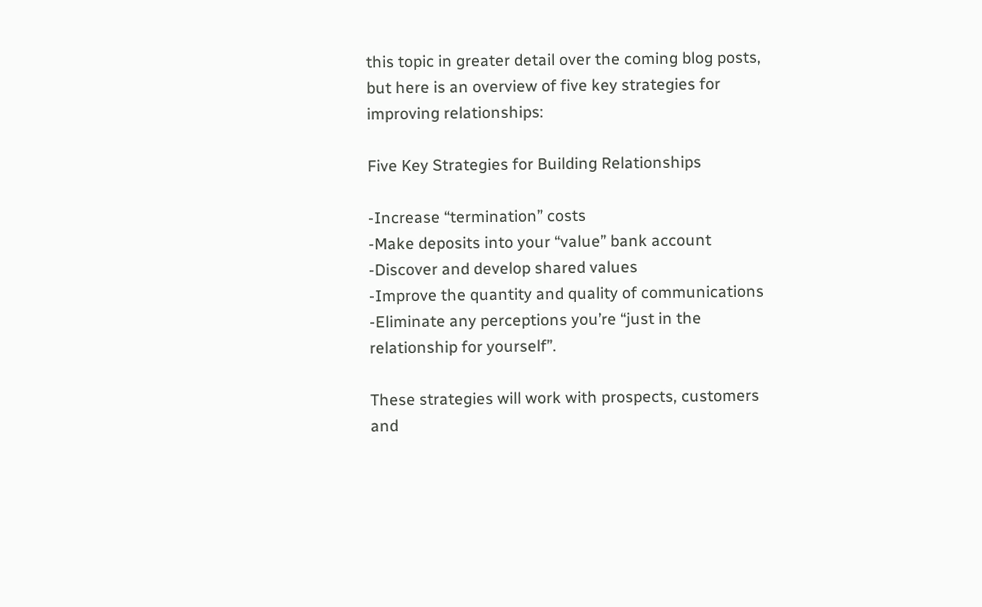this topic in greater detail over the coming blog posts, but here is an overview of five key strategies for improving relationships:

Five Key Strategies for Building Relationships

-Increase “termination” costs
-Make deposits into your “value” bank account
-Discover and develop shared values
-Improve the quantity and quality of communications
-Eliminate any perceptions you’re “just in the relationship for yourself”.

These strategies will work with prospects, customers and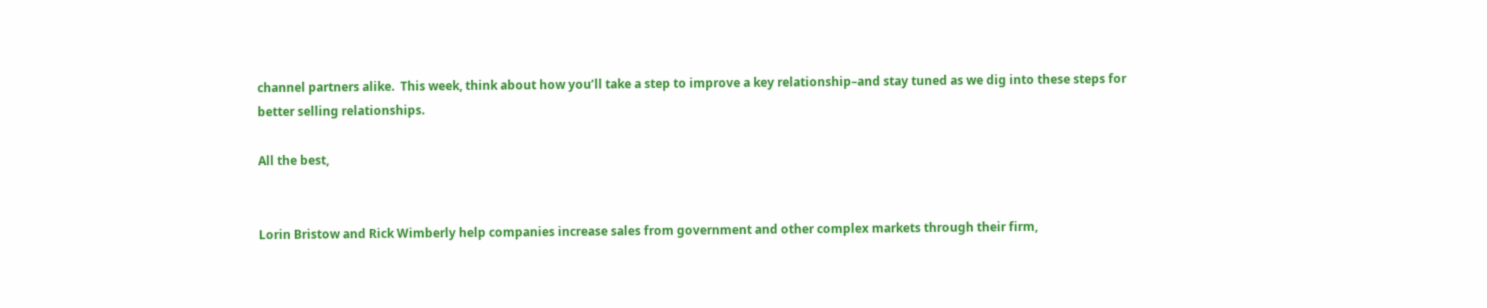channel partners alike.  This week, think about how you’ll take a step to improve a key relationship–and stay tuned as we dig into these steps for better selling relationships.

All the best,


Lorin Bristow and Rick Wimberly help companies increase sales from government and other complex markets through their firm,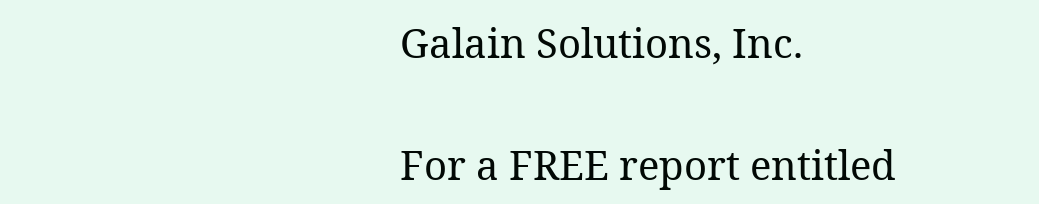Galain Solutions, Inc.

For a FREE report entitled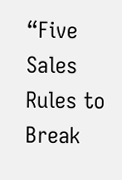“Five Sales Rules to Break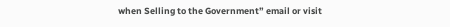when Selling to the Government” email or visit